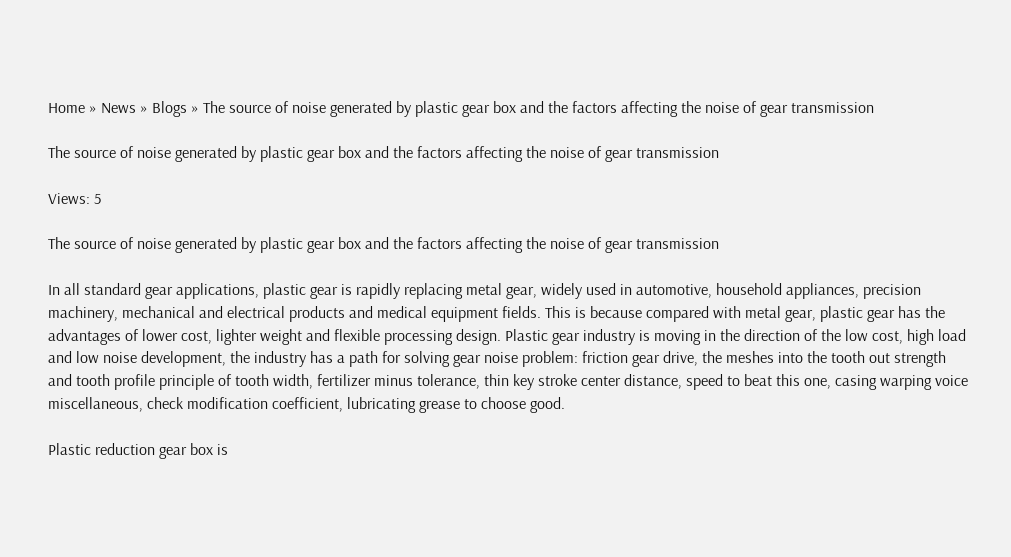Home » News » Blogs » The source of noise generated by plastic gear box and the factors affecting the noise of gear transmission

The source of noise generated by plastic gear box and the factors affecting the noise of gear transmission

Views: 5

The source of noise generated by plastic gear box and the factors affecting the noise of gear transmission

In all standard gear applications, plastic gear is rapidly replacing metal gear, widely used in automotive, household appliances, precision machinery, mechanical and electrical products and medical equipment fields. This is because compared with metal gear, plastic gear has the advantages of lower cost, lighter weight and flexible processing design. Plastic gear industry is moving in the direction of the low cost, high load and low noise development, the industry has a path for solving gear noise problem: friction gear drive, the meshes into the tooth out strength and tooth profile principle of tooth width, fertilizer minus tolerance, thin key stroke center distance, speed to beat this one, casing warping voice miscellaneous, check modification coefficient, lubricating grease to choose good.

Plastic reduction gear box is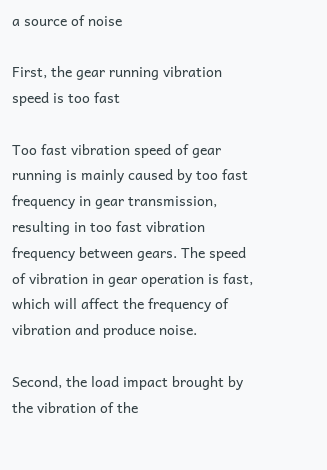a source of noise

First, the gear running vibration speed is too fast

Too fast vibration speed of gear running is mainly caused by too fast frequency in gear transmission, resulting in too fast vibration frequency between gears. The speed of vibration in gear operation is fast, which will affect the frequency of vibration and produce noise.

Second, the load impact brought by the vibration of the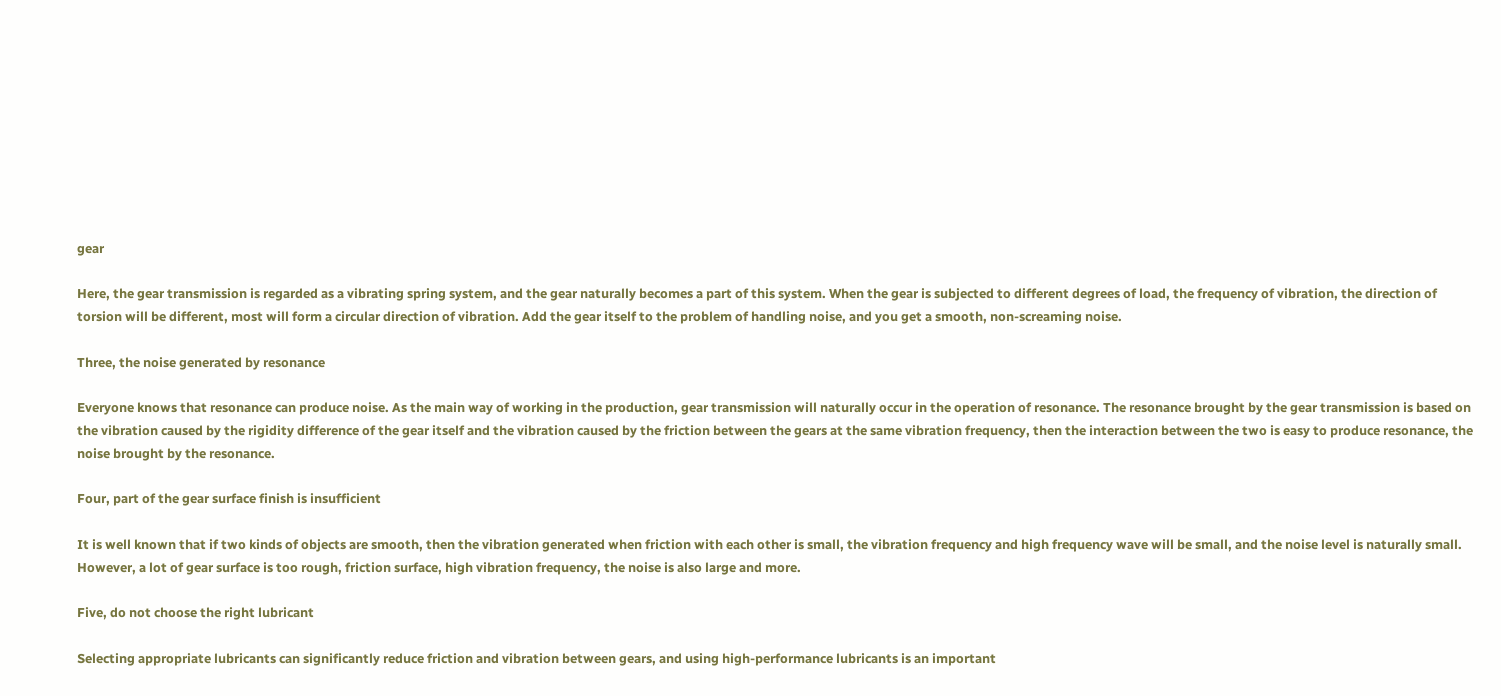gear

Here, the gear transmission is regarded as a vibrating spring system, and the gear naturally becomes a part of this system. When the gear is subjected to different degrees of load, the frequency of vibration, the direction of torsion will be different, most will form a circular direction of vibration. Add the gear itself to the problem of handling noise, and you get a smooth, non-screaming noise.

Three, the noise generated by resonance

Everyone knows that resonance can produce noise. As the main way of working in the production, gear transmission will naturally occur in the operation of resonance. The resonance brought by the gear transmission is based on the vibration caused by the rigidity difference of the gear itself and the vibration caused by the friction between the gears at the same vibration frequency, then the interaction between the two is easy to produce resonance, the noise brought by the resonance.

Four, part of the gear surface finish is insufficient

It is well known that if two kinds of objects are smooth, then the vibration generated when friction with each other is small, the vibration frequency and high frequency wave will be small, and the noise level is naturally small. However, a lot of gear surface is too rough, friction surface, high vibration frequency, the noise is also large and more.

Five, do not choose the right lubricant

Selecting appropriate lubricants can significantly reduce friction and vibration between gears, and using high-performance lubricants is an important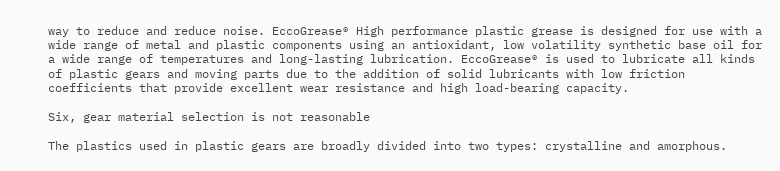way to reduce and reduce noise. EccoGrease® High performance plastic grease is designed for use with a wide range of metal and plastic components using an antioxidant, low volatility synthetic base oil for a wide range of temperatures and long-lasting lubrication. EccoGrease® is used to lubricate all kinds of plastic gears and moving parts due to the addition of solid lubricants with low friction coefficients that provide excellent wear resistance and high load-bearing capacity.

Six, gear material selection is not reasonable

The plastics used in plastic gears are broadly divided into two types: crystalline and amorphous.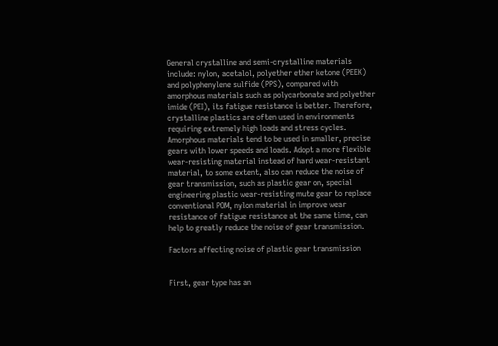General crystalline and semi-crystalline materials include: nylon, acetalol, polyether ether ketone (PEEK) and polyphenylene sulfide (PPS), compared with amorphous materials such as polycarbonate and polyether imide (PEI), its fatigue resistance is better. Therefore, crystalline plastics are often used in environments requiring extremely high loads and stress cycles. Amorphous materials tend to be used in smaller, precise gears with lower speeds and loads. Adopt a more flexible wear-resisting material instead of hard wear-resistant material, to some extent, also can reduce the noise of gear transmission, such as plastic gear on, special engineering plastic wear-resisting mute gear to replace conventional POM, nylon material in improve wear resistance of fatigue resistance at the same time, can help to greatly reduce the noise of gear transmission.

Factors affecting noise of plastic gear transmission


First, gear type has an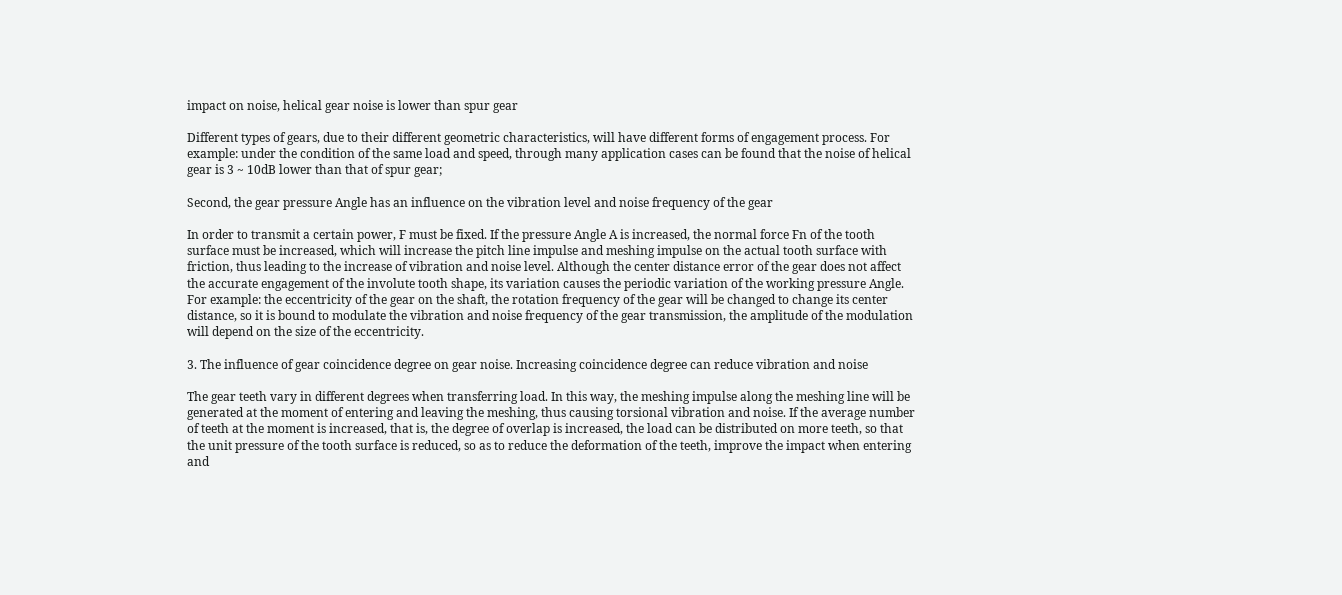impact on noise, helical gear noise is lower than spur gear

Different types of gears, due to their different geometric characteristics, will have different forms of engagement process. For example: under the condition of the same load and speed, through many application cases can be found that the noise of helical gear is 3 ~ 10dB lower than that of spur gear;

Second, the gear pressure Angle has an influence on the vibration level and noise frequency of the gear

In order to transmit a certain power, F must be fixed. If the pressure Angle A is increased, the normal force Fn of the tooth surface must be increased, which will increase the pitch line impulse and meshing impulse on the actual tooth surface with friction, thus leading to the increase of vibration and noise level. Although the center distance error of the gear does not affect the accurate engagement of the involute tooth shape, its variation causes the periodic variation of the working pressure Angle. For example: the eccentricity of the gear on the shaft, the rotation frequency of the gear will be changed to change its center distance, so it is bound to modulate the vibration and noise frequency of the gear transmission, the amplitude of the modulation will depend on the size of the eccentricity.

3. The influence of gear coincidence degree on gear noise. Increasing coincidence degree can reduce vibration and noise

The gear teeth vary in different degrees when transferring load. In this way, the meshing impulse along the meshing line will be generated at the moment of entering and leaving the meshing, thus causing torsional vibration and noise. If the average number of teeth at the moment is increased, that is, the degree of overlap is increased, the load can be distributed on more teeth, so that the unit pressure of the tooth surface is reduced, so as to reduce the deformation of the teeth, improve the impact when entering and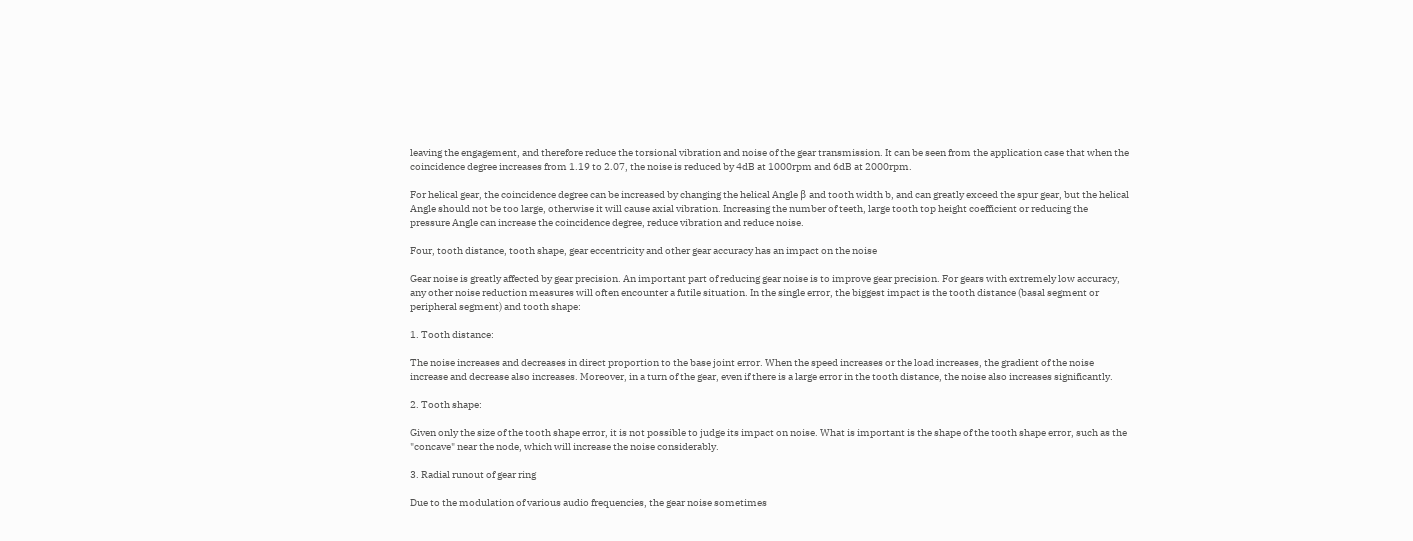leaving the engagement, and therefore reduce the torsional vibration and noise of the gear transmission. It can be seen from the application case that when the coincidence degree increases from 1.19 to 2.07, the noise is reduced by 4dB at 1000rpm and 6dB at 2000rpm.

For helical gear, the coincidence degree can be increased by changing the helical Angle β and tooth width b, and can greatly exceed the spur gear, but the helical Angle should not be too large, otherwise it will cause axial vibration. Increasing the number of teeth, large tooth top height coefficient or reducing the pressure Angle can increase the coincidence degree, reduce vibration and reduce noise.

Four, tooth distance, tooth shape, gear eccentricity and other gear accuracy has an impact on the noise

Gear noise is greatly affected by gear precision. An important part of reducing gear noise is to improve gear precision. For gears with extremely low accuracy, any other noise reduction measures will often encounter a futile situation. In the single error, the biggest impact is the tooth distance (basal segment or peripheral segment) and tooth shape:

1. Tooth distance:

The noise increases and decreases in direct proportion to the base joint error. When the speed increases or the load increases, the gradient of the noise increase and decrease also increases. Moreover, in a turn of the gear, even if there is a large error in the tooth distance, the noise also increases significantly.

2. Tooth shape:

Given only the size of the tooth shape error, it is not possible to judge its impact on noise. What is important is the shape of the tooth shape error, such as the "concave" near the node, which will increase the noise considerably.

3. Radial runout of gear ring

Due to the modulation of various audio frequencies, the gear noise sometimes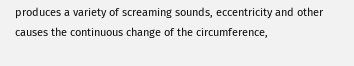produces a variety of screaming sounds, eccentricity and other causes the continuous change of the circumference,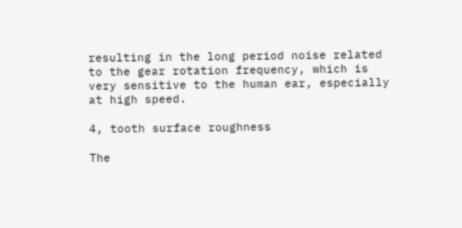resulting in the long period noise related to the gear rotation frequency, which is very sensitive to the human ear, especially at high speed.

4, tooth surface roughness

The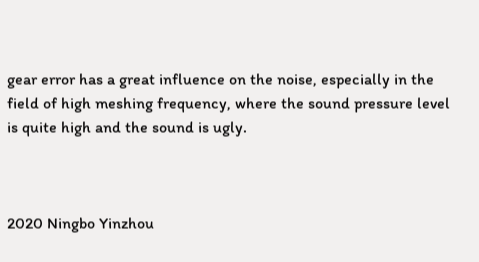gear error has a great influence on the noise, especially in the field of high meshing frequency, where the sound pressure level is quite high and the sound is ugly.



2020 Ningbo Yinzhou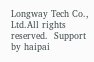Longway Tech Co., Ltd.All rights reserved.  Support by haipai